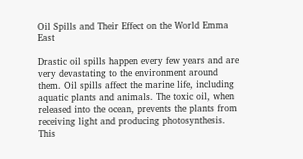Oil Spills and Their Effect on the World Emma East

Drastic oil spills happen every few years and are very devastating to the environment around them. Oil spills affect the marine life, including aquatic plants and animals. The toxic oil, when released into the ocean, prevents the plants from receiving light and producing photosynthesis. This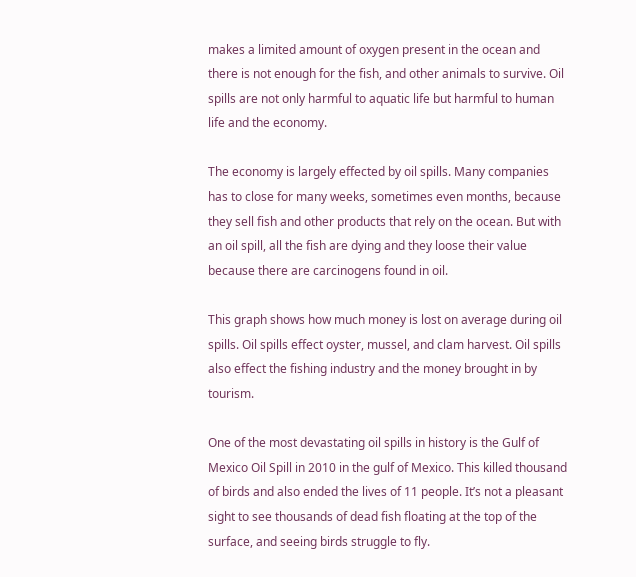makes a limited amount of oxygen present in the ocean and there is not enough for the fish, and other animals to survive. Oil spills are not only harmful to aquatic life but harmful to human life and the economy.

The economy is largely effected by oil spills. Many companies has to close for many weeks, sometimes even months, because they sell fish and other products that rely on the ocean. But with an oil spill, all the fish are dying and they loose their value because there are carcinogens found in oil.

This graph shows how much money is lost on average during oil spills. Oil spills effect oyster, mussel, and clam harvest. Oil spills also effect the fishing industry and the money brought in by tourism.

One of the most devastating oil spills in history is the Gulf of Mexico Oil Spill in 2010 in the gulf of Mexico. This killed thousand of birds and also ended the lives of 11 people. It’s not a pleasant sight to see thousands of dead fish floating at the top of the surface, and seeing birds struggle to fly.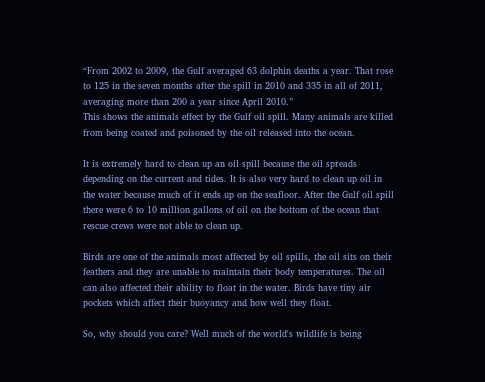“From 2002 to 2009, the Gulf averaged 63 dolphin deaths a year. That rose to 125 in the seven months after the spill in 2010 and 335 in all of 2011, averaging more than 200 a year since April 2010.”
This shows the animals effect by the Gulf oil spill. Many animals are killed from being coated and poisoned by the oil released into the ocean.

It is extremely hard to clean up an oil spill because the oil spreads depending on the current and tides. It is also very hard to clean up oil in the water because much of it ends up on the seafloor. After the Gulf oil spill there were 6 to 10 million gallons of oil on the bottom of the ocean that rescue crews were not able to clean up.

Birds are one of the animals most affected by oil spills, the oil sits on their feathers and they are unable to maintain their body temperatures. The oil can also affected their ability to float in the water. Birds have tiny air pockets which affect their buoyancy and how well they float.

So, why should you care? Well much of the world's wildlife is being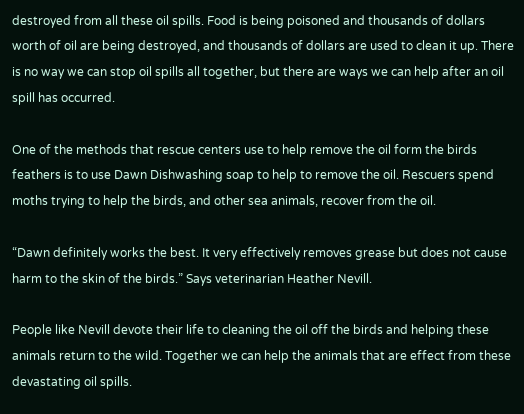destroyed from all these oil spills. Food is being poisoned and thousands of dollars worth of oil are being destroyed, and thousands of dollars are used to clean it up. There is no way we can stop oil spills all together, but there are ways we can help after an oil spill has occurred.

One of the methods that rescue centers use to help remove the oil form the birds feathers is to use Dawn Dishwashing soap to help to remove the oil. Rescuers spend moths trying to help the birds, and other sea animals, recover from the oil.

“Dawn definitely works the best. It very effectively removes grease but does not cause harm to the skin of the birds.” Says veterinarian Heather Nevill.

People like Nevill devote their life to cleaning the oil off the birds and helping these animals return to the wild. Together we can help the animals that are effect from these devastating oil spills.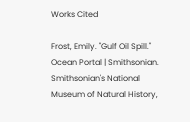Works Cited

Frost, Emily. "Gulf Oil Spill." Ocean Portal | Smithsonian. Smithsonian's National Museum of Natural History,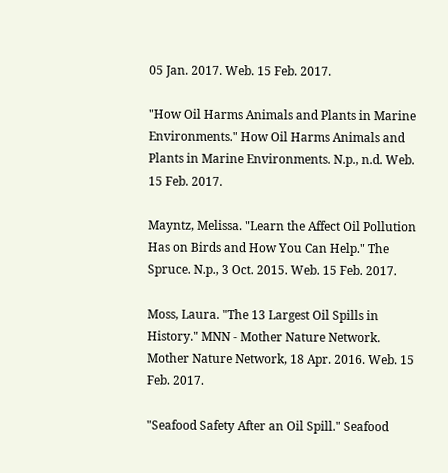05 Jan. 2017. Web. 15 Feb. 2017.

"How Oil Harms Animals and Plants in Marine Environments." How Oil Harms Animals and Plants in Marine Environments. N.p., n.d. Web. 15 Feb. 2017.

Mayntz, Melissa. "Learn the Affect Oil Pollution Has on Birds and How You Can Help." The Spruce. N.p., 3 Oct. 2015. Web. 15 Feb. 2017.

Moss, Laura. "The 13 Largest Oil Spills in History." MNN - Mother Nature Network. Mother Nature Network, 18 Apr. 2016. Web. 15 Feb. 2017.

"Seafood Safety After an Oil Spill." Seafood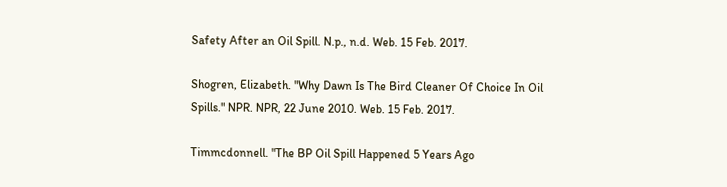Safety After an Oil Spill. N.p., n.d. Web. 15 Feb. 2017.

Shogren, Elizabeth. "Why Dawn Is The Bird Cleaner Of Choice In Oil Spills." NPR. NPR, 22 June 2010. Web. 15 Feb. 2017.

Timmcdonnell. "The BP Oil Spill Happened 5 Years Ago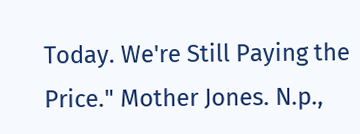Today. We're Still Paying the Price." Mother Jones. N.p.,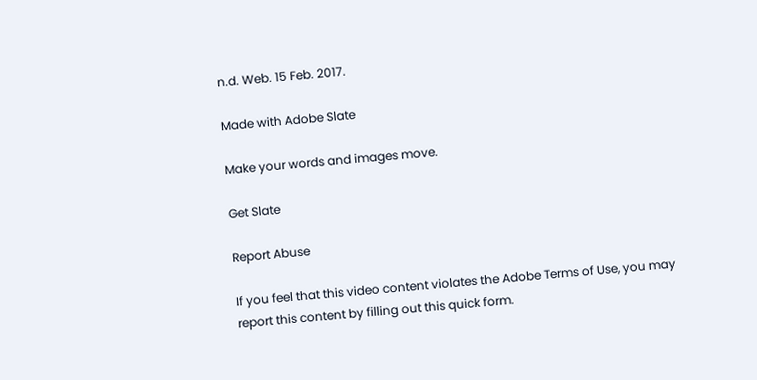n.d. Web. 15 Feb. 2017.

Made with Adobe Slate

Make your words and images move.

Get Slate

Report Abuse

If you feel that this video content violates the Adobe Terms of Use, you may report this content by filling out this quick form.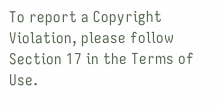To report a Copyright Violation, please follow Section 17 in the Terms of Use.